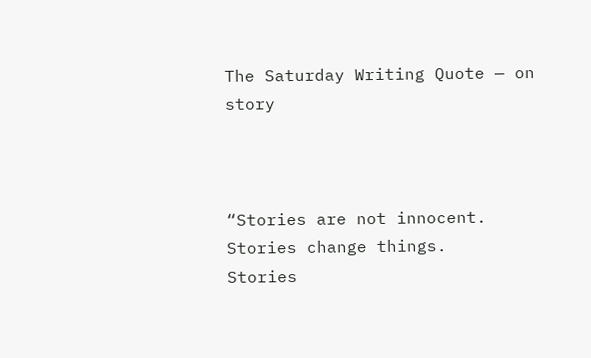The Saturday Writing Quote — on story



“Stories are not innocent.
Stories change things.
Stories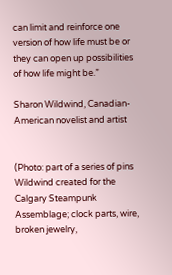can limit and reinforce one version of how life must be or they can open up possibilities of how life might be.”

Sharon Wildwind, Canadian-American novelist and artist


(Photo: part of a series of pins Wildwind created for the Calgary Steampunk Assemblage; clock parts, wire, broken jewelry,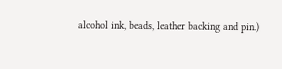alcohol ink, beads, leather backing and pin.)